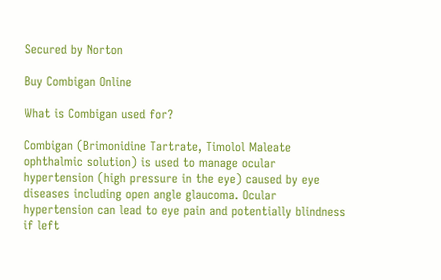Secured by Norton

Buy Combigan Online

What is Combigan used for?

Combigan (Brimonidine Tartrate, Timolol Maleate ophthalmic solution) is used to manage ocular hypertension (high pressure in the eye) caused by eye diseases including open angle glaucoma. Ocular hypertension can lead to eye pain and potentially blindness if left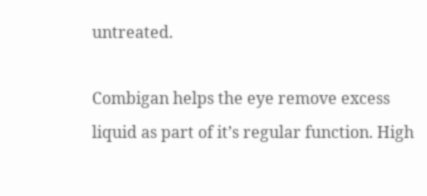untreated.

Combigan helps the eye remove excess liquid as part of it’s regular function. High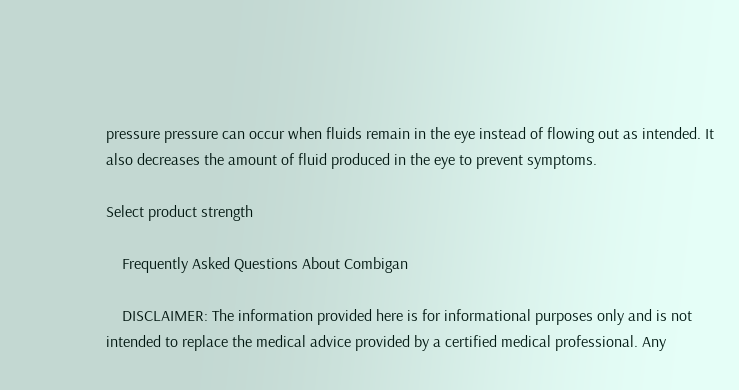pressure pressure can occur when fluids remain in the eye instead of flowing out as intended. It also decreases the amount of fluid produced in the eye to prevent symptoms.

Select product strength

    Frequently Asked Questions About Combigan

    DISCLAIMER: The information provided here is for informational purposes only and is not intended to replace the medical advice provided by a certified medical professional. Any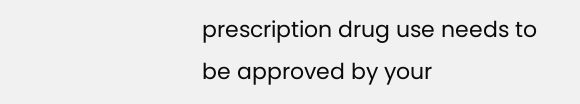prescription drug use needs to be approved by your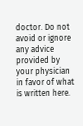doctor. Do not avoid or ignore any advice provided by your physician in favor of what is written here.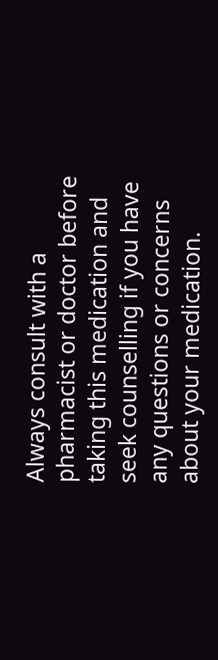Always consult with a pharmacist or doctor before taking this medication and seek counselling if you have any questions or concerns about your medication.